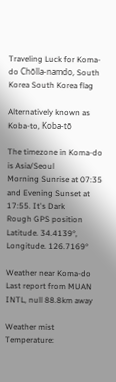Traveling Luck for Koma-do Chŏlla-namdo, South Korea South Korea flag

Alternatively known as Koba-to, Koba-tō

The timezone in Koma-do is Asia/Seoul
Morning Sunrise at 07:35 and Evening Sunset at 17:55. It's Dark
Rough GPS position Latitude. 34.4139°, Longitude. 126.7169°

Weather near Koma-do Last report from MUAN INTL, null 88.8km away

Weather mist Temperature: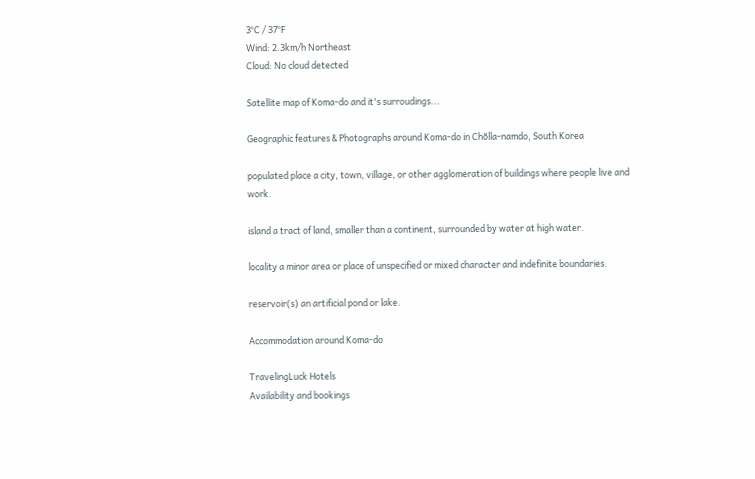3°C / 37°F
Wind: 2.3km/h Northeast
Cloud: No cloud detected

Satellite map of Koma-do and it's surroudings...

Geographic features & Photographs around Koma-do in Chŏlla-namdo, South Korea

populated place a city, town, village, or other agglomeration of buildings where people live and work.

island a tract of land, smaller than a continent, surrounded by water at high water.

locality a minor area or place of unspecified or mixed character and indefinite boundaries.

reservoir(s) an artificial pond or lake.

Accommodation around Koma-do

TravelingLuck Hotels
Availability and bookings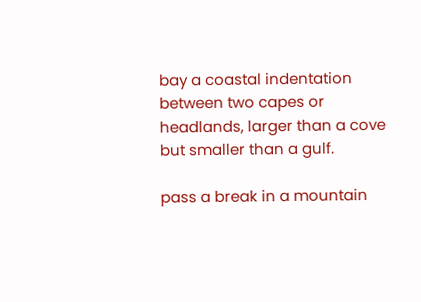bay a coastal indentation between two capes or headlands, larger than a cove but smaller than a gulf.

pass a break in a mountain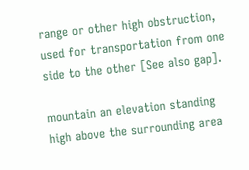range or other high obstruction, used for transportation from one side to the other [See also gap].

mountain an elevation standing high above the surrounding area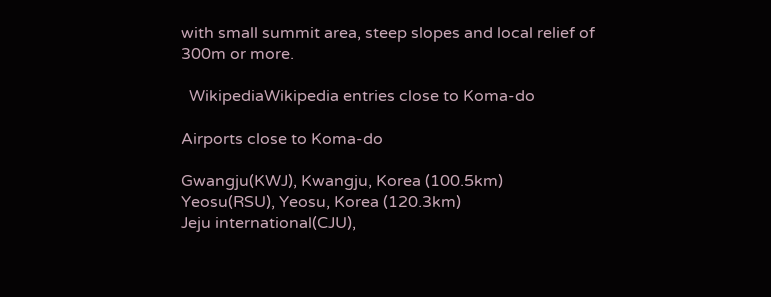with small summit area, steep slopes and local relief of 300m or more.

  WikipediaWikipedia entries close to Koma-do

Airports close to Koma-do

Gwangju(KWJ), Kwangju, Korea (100.5km)
Yeosu(RSU), Yeosu, Korea (120.3km)
Jeju international(CJU),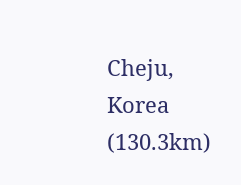Cheju, Korea (130.3km)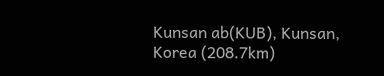Kunsan ab(KUB), Kunsan, Korea (208.7km)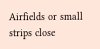Airfields or small strips close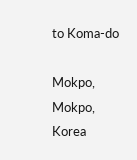to Koma-do

Mokpo, Mokpo, Korea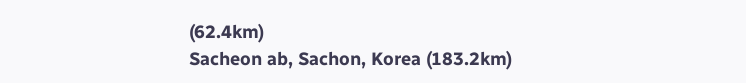(62.4km)
Sacheon ab, Sachon, Korea (183.2km)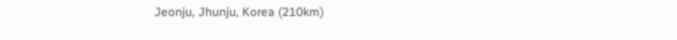Jeonju, Jhunju, Korea (210km)